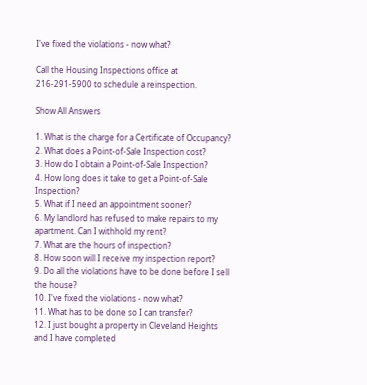I've fixed the violations - now what?

Call the Housing Inspections office at 216-291-5900 to schedule a reinspection.

Show All Answers

1. What is the charge for a Certificate of Occupancy?
2. What does a Point-of-Sale Inspection cost?
3. How do I obtain a Point-of-Sale Inspection?
4. How long does it take to get a Point-of-Sale Inspection?
5. What if I need an appointment sooner?
6. My landlord has refused to make repairs to my apartment. Can I withhold my rent?
7. What are the hours of inspection?
8. How soon will I receive my inspection report?
9. Do all the violations have to be done before I sell the house?
10. I've fixed the violations - now what?
11. What has to be done so I can transfer?
12. I just bought a property in Cleveland Heights and I have completed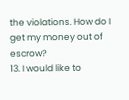the violations. How do I get my money out of escrow?
13. I would like to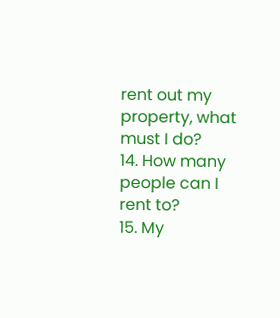rent out my property, what must I do?
14. How many people can I rent to?
15. My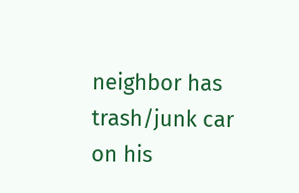neighbor has trash/junk car on his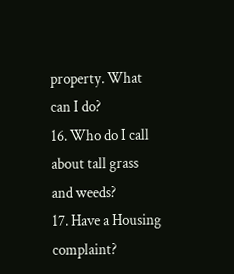property. What can I do?
16. Who do I call about tall grass and weeds?
17. Have a Housing complaint?